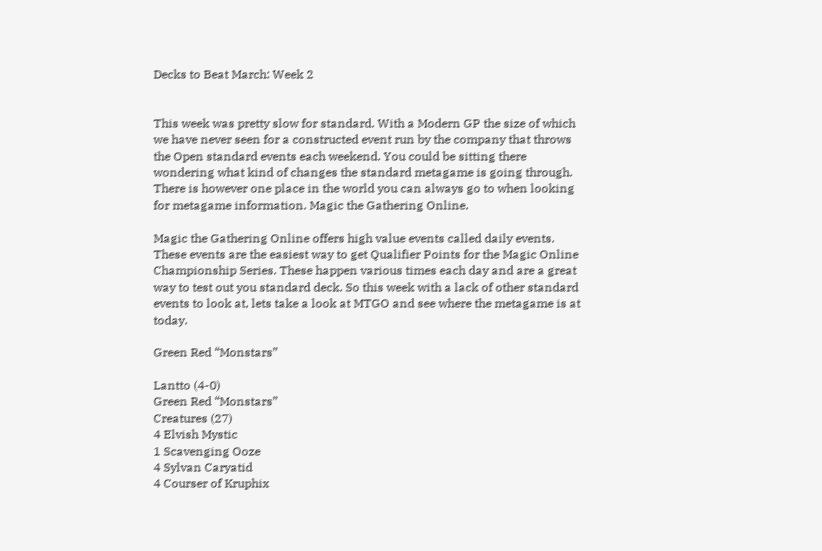Decks to Beat March: Week 2


This week was pretty slow for standard. With a Modern GP the size of which we have never seen for a constructed event run by the company that throws the Open standard events each weekend. You could be sitting there wondering what kind of changes the standard metagame is going through. There is however one place in the world you can always go to when looking for metagame information. Magic the Gathering Online.

Magic the Gathering Online offers high value events called daily events. These events are the easiest way to get Qualifier Points for the Magic Online Championship Series. These happen various times each day and are a great way to test out you standard deck. So this week with a lack of other standard events to look at, lets take a look at MTGO and see where the metagame is at today.

Green Red “Monstars”

Lantto (4-0)
Green Red “Monstars”
Creatures (27)
4 Elvish Mystic
1 Scavenging Ooze
4 Sylvan Caryatid
4 Courser of Kruphix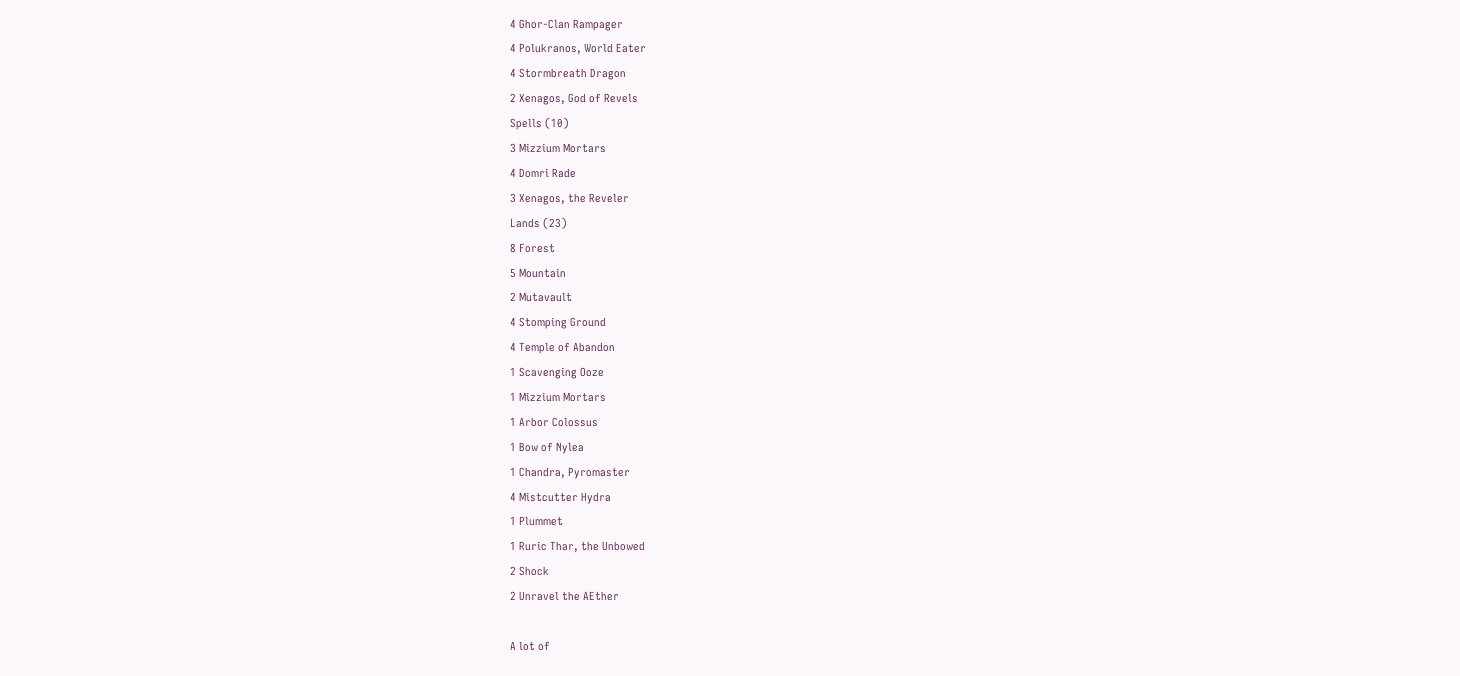4 Ghor-Clan Rampager
4 Polukranos, World Eater
4 Stormbreath Dragon
2 Xenagos, God of Revels
Spells (10)
3 Mizzium Mortars
4 Domri Rade
3 Xenagos, the Reveler
Lands (23)
8 Forest
5 Mountain
2 Mutavault
4 Stomping Ground
4 Temple of Abandon
1 Scavenging Ooze
1 Mizzium Mortars
1 Arbor Colossus
1 Bow of Nylea
1 Chandra, Pyromaster
4 Mistcutter Hydra
1 Plummet
1 Ruric Thar, the Unbowed
2 Shock
2 Unravel the AEther

A lot of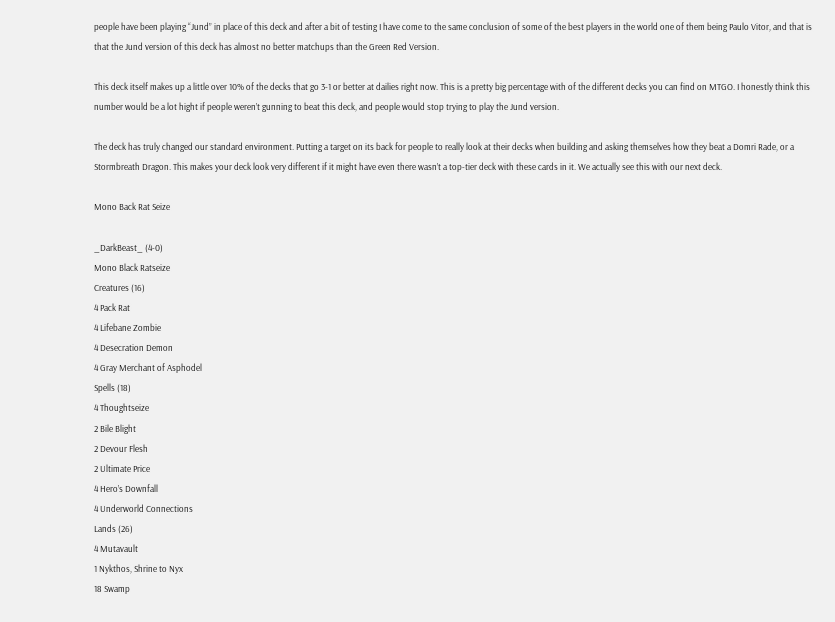people have been playing “Jund” in place of this deck and after a bit of testing I have come to the same conclusion of some of the best players in the world one of them being Paulo Vitor, and that is that the Jund version of this deck has almost no better matchups than the Green Red Version.

This deck itself makes up a little over 10% of the decks that go 3-1 or better at dailies right now. This is a pretty big percentage with of the different decks you can find on MTGO. I honestly think this number would be a lot hight if people weren’t gunning to beat this deck, and people would stop trying to play the Jund version.

The deck has truly changed our standard environment. Putting a target on its back for people to really look at their decks when building and asking themselves how they beat a Domri Rade, or a Stormbreath Dragon. This makes your deck look very different if it might have even there wasn’t a top-tier deck with these cards in it. We actually see this with our next deck.

Mono Back Rat Seize

_DarkBeast_ (4-0)
Mono Black Ratseize
Creatures (16)
4 Pack Rat
4 Lifebane Zombie
4 Desecration Demon
4 Gray Merchant of Asphodel
Spells (18)
4 Thoughtseize
2 Bile Blight
2 Devour Flesh
2 Ultimate Price
4 Hero’s Downfall
4 Underworld Connections
Lands (26)
4 Mutavault
1 Nykthos, Shrine to Nyx
18 Swamp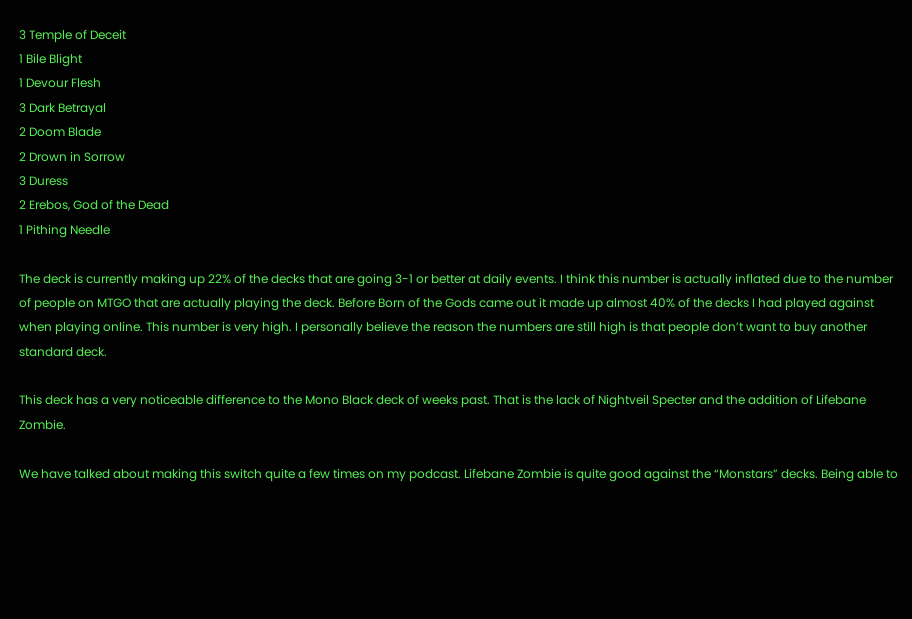3 Temple of Deceit
1 Bile Blight
1 Devour Flesh
3 Dark Betrayal
2 Doom Blade
2 Drown in Sorrow
3 Duress
2 Erebos, God of the Dead
1 Pithing Needle

The deck is currently making up 22% of the decks that are going 3-1 or better at daily events. I think this number is actually inflated due to the number of people on MTGO that are actually playing the deck. Before Born of the Gods came out it made up almost 40% of the decks I had played against when playing online. This number is very high. I personally believe the reason the numbers are still high is that people don’t want to buy another standard deck.

This deck has a very noticeable difference to the Mono Black deck of weeks past. That is the lack of Nightveil Specter and the addition of Lifebane Zombie.

We have talked about making this switch quite a few times on my podcast. Lifebane Zombie is quite good against the “Monstars” decks. Being able to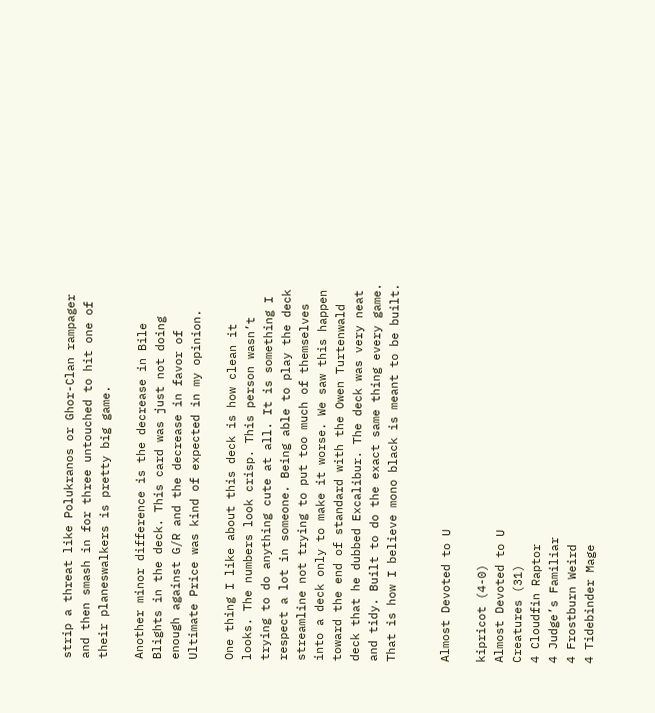strip a threat like Polukranos or Ghor-Clan rampager and then smash in for three untouched to hit one of their planeswalkers is pretty big game.

Another minor difference is the decrease in Bile Blights in the deck. This card was just not doing enough against G/R and the decrease in favor of Ultimate Price was kind of expected in my opinion.

One thing I like about this deck is how clean it looks. The numbers look crisp. This person wasn’t trying to do anything cute at all. It is something I respect a lot in someone. Being able to play the deck streamline not trying to put too much of themselves into a deck only to make it worse. We saw this happen toward the end of standard with the Owen Turtenwald deck that he dubbed Excalibur. The deck was very neat and tidy. Built to do the exact same thing every game. That is how I believe mono black is meant to be built.


Almost Devoted to U

kipricot (4-0)
Almost Devoted to U
Creatures (31)
4 Cloudfin Raptor
4 Judge’s Familiar
4 Frostburn Weird
4 Tidebinder Mage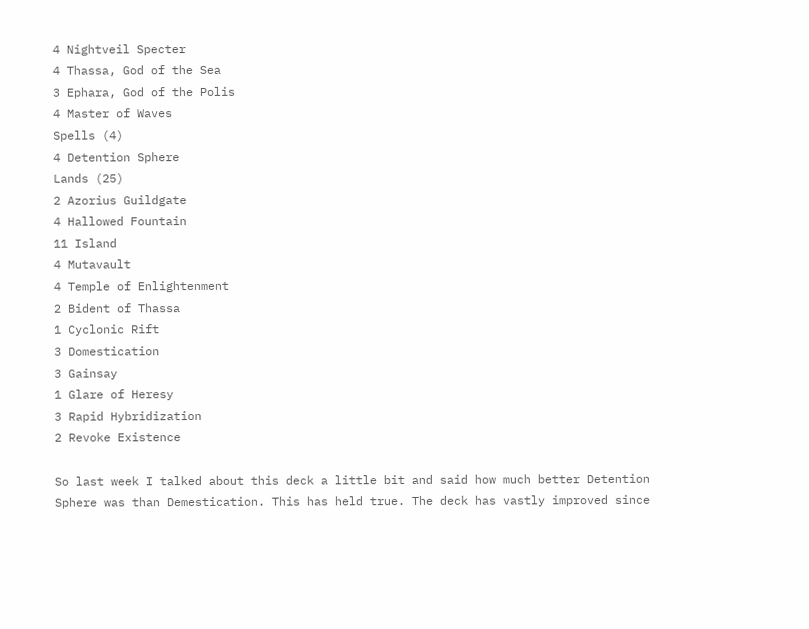4 Nightveil Specter
4 Thassa, God of the Sea
3 Ephara, God of the Polis
4 Master of Waves
Spells (4)
4 Detention Sphere
Lands (25)
2 Azorius Guildgate
4 Hallowed Fountain
11 Island
4 Mutavault
4 Temple of Enlightenment
2 Bident of Thassa
1 Cyclonic Rift
3 Domestication
3 Gainsay
1 Glare of Heresy
3 Rapid Hybridization
2 Revoke Existence

So last week I talked about this deck a little bit and said how much better Detention Sphere was than Demestication. This has held true. The deck has vastly improved since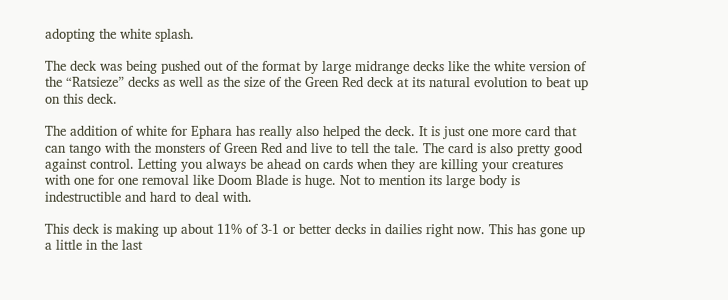adopting the white splash.

The deck was being pushed out of the format by large midrange decks like the white version of the “Ratsieze” decks as well as the size of the Green Red deck at its natural evolution to beat up on this deck.

The addition of white for Ephara has really also helped the deck. It is just one more card that can tango with the monsters of Green Red and live to tell the tale. The card is also pretty good against control. Letting you always be ahead on cards when they are killing your creatures with one for one removal like Doom Blade is huge. Not to mention its large body is indestructible and hard to deal with.

This deck is making up about 11% of 3-1 or better decks in dailies right now. This has gone up a little in the last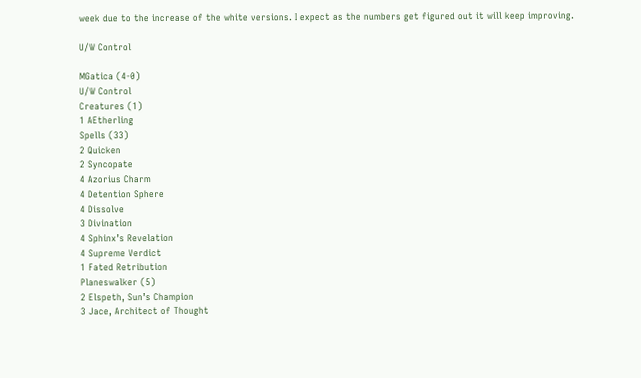week due to the increase of the white versions. I expect as the numbers get figured out it will keep improving.

U/W Control

MGatica (4-0)
U/W Control
Creatures (1)
1 AEtherling
Spells (33)
2 Quicken
2 Syncopate
4 Azorius Charm
4 Detention Sphere
4 Dissolve
3 Divination
4 Sphinx’s Revelation
4 Supreme Verdict
1 Fated Retribution
Planeswalker (5)
2 Elspeth, Sun’s Champion
3 Jace, Architect of Thought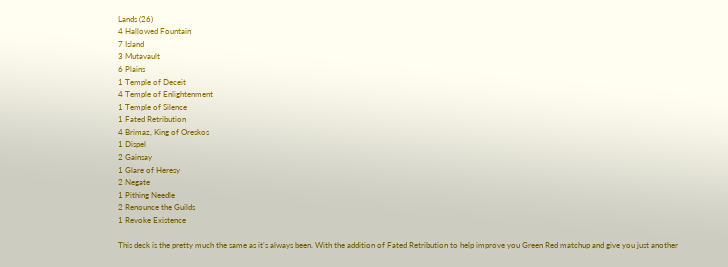Lands (26)
4 Hallowed Fountain
7 Island
3 Mutavault
6 Plains
1 Temple of Deceit
4 Temple of Enlightenment
1 Temple of Silence
1 Fated Retribution
4 Brimaz, King of Oreskos
1 Dispel
2 Gainsay
1 Glare of Heresy
2 Negate
1 Pithing Needle
2 Renounce the Guilds
1 Revoke Existence

This deck is the pretty much the same as it’s always been. With the addition of Fated Retribution to help improve you Green Red matchup and give you just another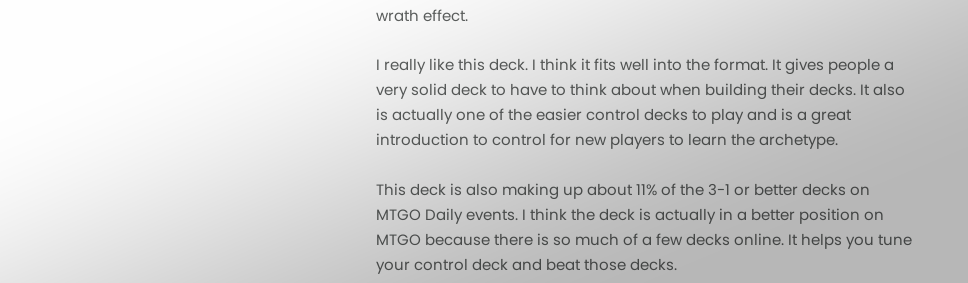wrath effect.

I really like this deck. I think it fits well into the format. It gives people a very solid deck to have to think about when building their decks. It also is actually one of the easier control decks to play and is a great introduction to control for new players to learn the archetype.

This deck is also making up about 11% of the 3-1 or better decks on MTGO Daily events. I think the deck is actually in a better position on MTGO because there is so much of a few decks online. It helps you tune your control deck and beat those decks.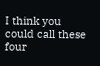I think you could call these four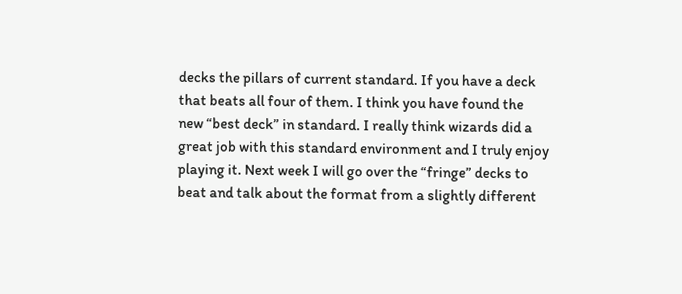decks the pillars of current standard. If you have a deck that beats all four of them. I think you have found the new “best deck” in standard. I really think wizards did a great job with this standard environment and I truly enjoy playing it. Next week I will go over the “fringe” decks to beat and talk about the format from a slightly different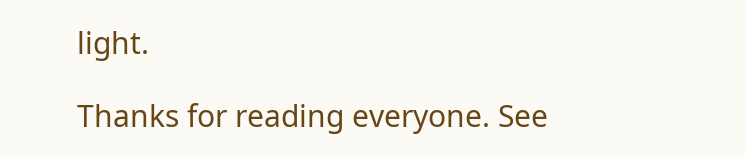light.

Thanks for reading everyone. See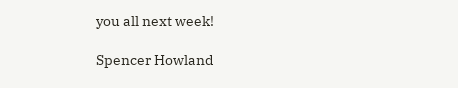you all next week!

Spencer Howland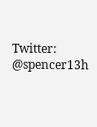Twitter: @spencer13h